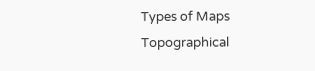Types of Maps
Topographical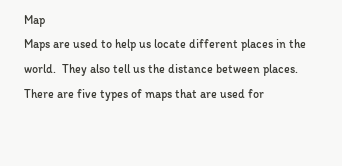Map
Maps are used to help us locate different places in the world.  They also tell us the distance between places.  There are five types of maps that are used for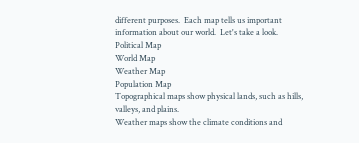different purposes.  Each map tells us important information about our world.  Let's take a look.
Political Map
World Map
Weather Map
Population Map
Topographical maps show physical lands, such as hills, valleys, and plains.
Weather maps show the climate conditions and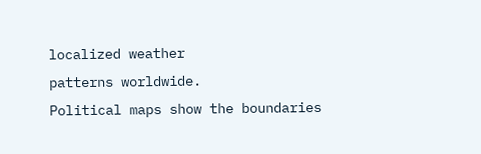localized weather
patterns worldwide.
Political maps show the boundaries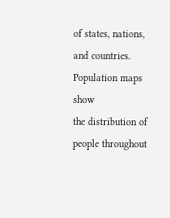of states, nations, and countries.
Population maps show
the distribution of
people throughout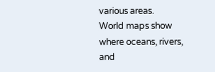various areas.
World maps show where oceans, rivers, and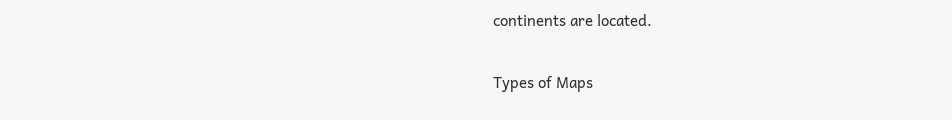continents are located.

Types of Maps